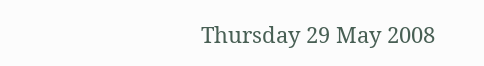Thursday 29 May 2008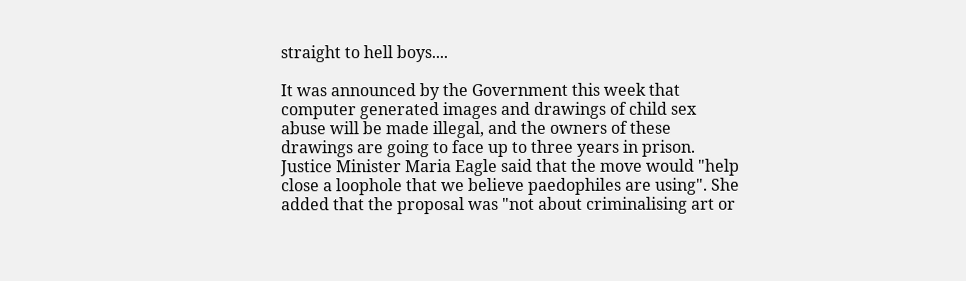straight to hell boys....

It was announced by the Government this week that computer generated images and drawings of child sex abuse will be made illegal, and the owners of these drawings are going to face up to three years in prison. Justice Minister Maria Eagle said that the move would "help close a loophole that we believe paedophiles are using". She added that the proposal was "not about criminalising art or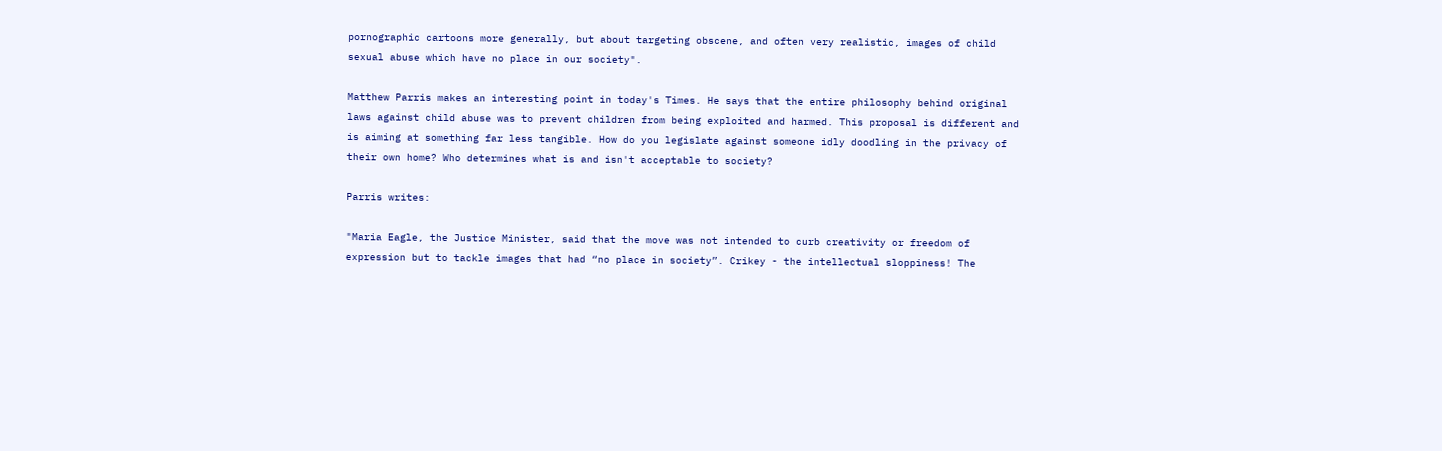pornographic cartoons more generally, but about targeting obscene, and often very realistic, images of child sexual abuse which have no place in our society".

Matthew Parris makes an interesting point in today's Times. He says that the entire philosophy behind original laws against child abuse was to prevent children from being exploited and harmed. This proposal is different and is aiming at something far less tangible. How do you legislate against someone idly doodling in the privacy of their own home? Who determines what is and isn't acceptable to society?

Parris writes:

"Maria Eagle, the Justice Minister, said that the move was not intended to curb creativity or freedom of expression but to tackle images that had “no place in society”. Crikey - the intellectual sloppiness! The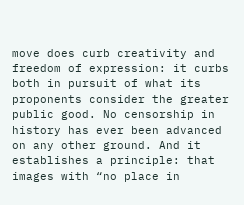move does curb creativity and freedom of expression: it curbs both in pursuit of what its proponents consider the greater public good. No censorship in history has ever been advanced on any other ground. And it establishes a principle: that images with “no place in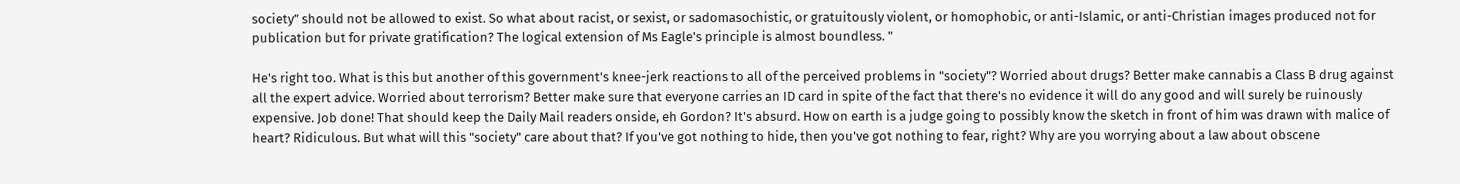society” should not be allowed to exist. So what about racist, or sexist, or sadomasochistic, or gratuitously violent, or homophobic, or anti-Islamic, or anti-Christian images produced not for publication but for private gratification? The logical extension of Ms Eagle's principle is almost boundless. "

He's right too. What is this but another of this government's knee-jerk reactions to all of the perceived problems in "society"? Worried about drugs? Better make cannabis a Class B drug against all the expert advice. Worried about terrorism? Better make sure that everyone carries an ID card in spite of the fact that there's no evidence it will do any good and will surely be ruinously expensive. Job done! That should keep the Daily Mail readers onside, eh Gordon? It's absurd. How on earth is a judge going to possibly know the sketch in front of him was drawn with malice of heart? Ridiculous. But what will this "society" care about that? If you've got nothing to hide, then you've got nothing to fear, right? Why are you worrying about a law about obscene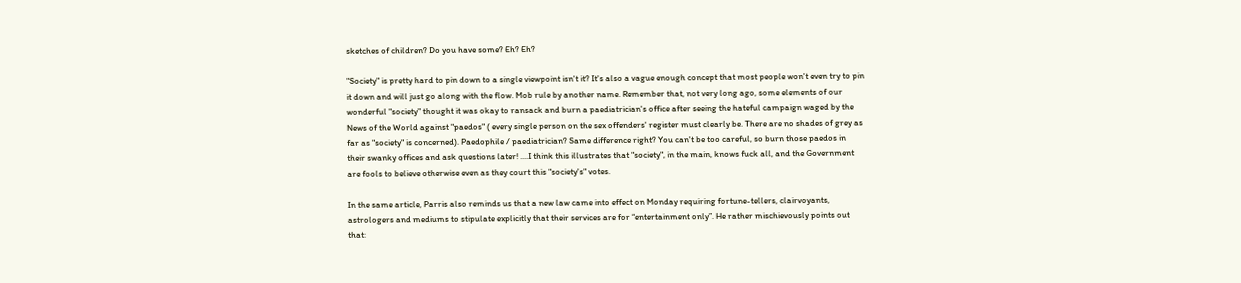sketches of children? Do you have some? Eh? Eh?

"Society" is pretty hard to pin down to a single viewpoint isn't it? It's also a vague enough concept that most people won't even try to pin it down and will just go along with the flow. Mob rule by another name. Remember that, not very long ago, some elements of our wonderful "society" thought it was okay to ransack and burn a paediatrician's office after seeing the hateful campaign waged by the News of the World against "paedos" ( every single person on the sex offenders' register must clearly be. There are no shades of grey as far as "society" is concerned). Paedophile / paediatrician? Same difference right? You can't be too careful, so burn those paedos in their swanky offices and ask questions later! ....I think this illustrates that "society", in the main, knows fuck all, and the Government are fools to believe otherwise even as they court this "society's" votes.

In the same article, Parris also reminds us that a new law came into effect on Monday requiring fortune-tellers, clairvoyants, astrologers and mediums to stipulate explicitly that their services are for “entertainment only”. He rather mischievously points out that: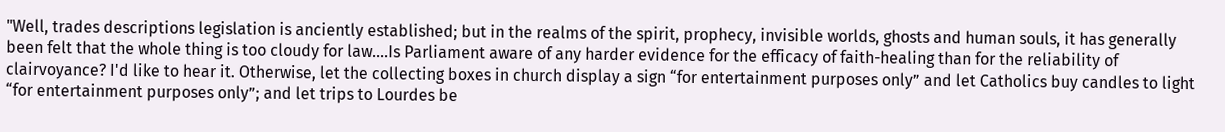"Well, trades descriptions legislation is anciently established; but in the realms of the spirit, prophecy, invisible worlds, ghosts and human souls, it has generally been felt that the whole thing is too cloudy for law....Is Parliament aware of any harder evidence for the efficacy of faith-healing than for the reliability of clairvoyance? I'd like to hear it. Otherwise, let the collecting boxes in church display a sign “for entertainment purposes only” and let Catholics buy candles to light “for entertainment purposes only”; and let trips to Lourdes be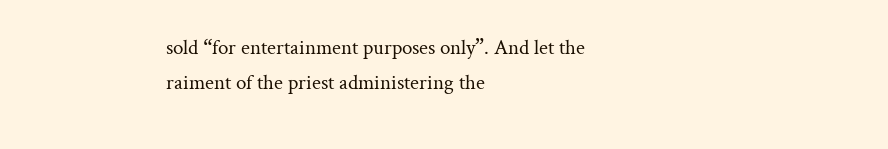sold “for entertainment purposes only”. And let the raiment of the priest administering the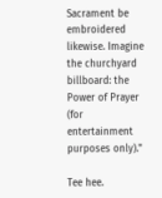Sacrament be embroidered likewise. Imagine the churchyard billboard: the Power of Prayer (for entertainment purposes only)."

Tee hee.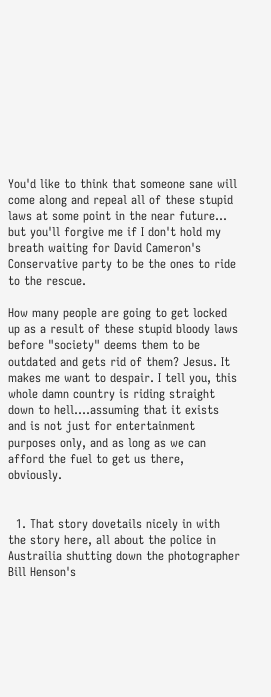You'd like to think that someone sane will come along and repeal all of these stupid laws at some point in the near future... but you'll forgive me if I don't hold my breath waiting for David Cameron's Conservative party to be the ones to ride to the rescue.

How many people are going to get locked up as a result of these stupid bloody laws before "society" deems them to be outdated and gets rid of them? Jesus. It makes me want to despair. I tell you, this whole damn country is riding straight down to hell....assuming that it exists and is not just for entertainment purposes only, and as long as we can afford the fuel to get us there, obviously.


  1. That story dovetails nicely in with the story here, all about the police in Austrailia shutting down the photographer Bill Henson's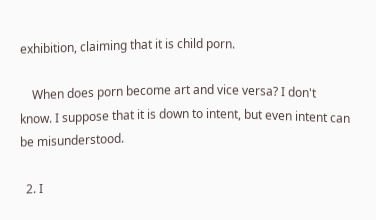exhibition, claiming that it is child porn.

    When does porn become art and vice versa? I don't know. I suppose that it is down to intent, but even intent can be misunderstood.

  2. I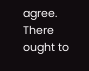agree. There ought to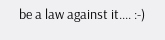be a law against it.... :-)